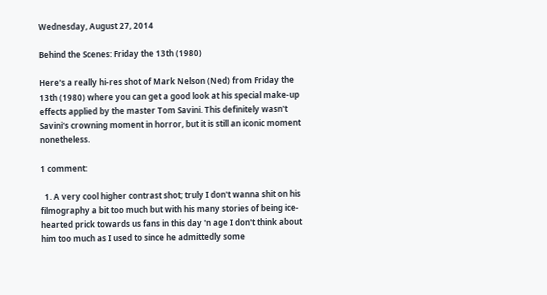Wednesday, August 27, 2014

Behind the Scenes: Friday the 13th (1980)

Here's a really hi-res shot of Mark Nelson (Ned) from Friday the 13th (1980) where you can get a good look at his special make-up effects applied by the master Tom Savini. This definitely wasn't Savini's crowning moment in horror, but it is still an iconic moment nonetheless.

1 comment:

  1. A very cool higher contrast shot; truly I don't wanna shit on his filmography a bit too much but with his many stories of being ice-hearted prick towards us fans in this day 'n age I don't think about him too much as I used to since he admittedly some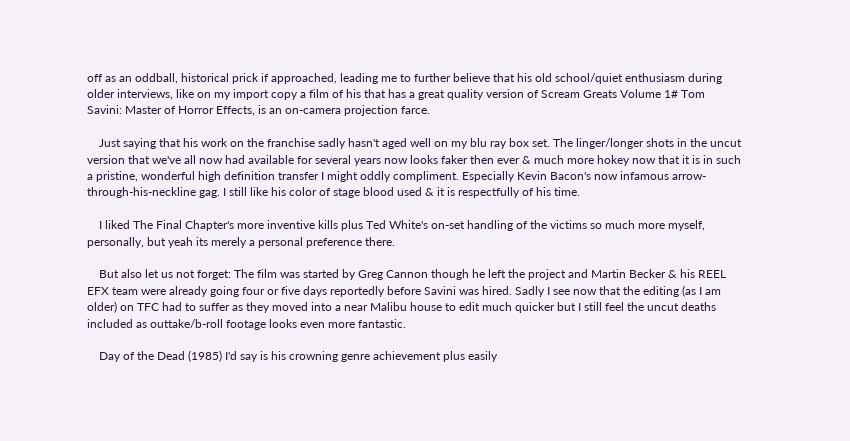off as an oddball, historical prick if approached, leading me to further believe that his old school/quiet enthusiasm during older interviews, like on my import copy a film of his that has a great quality version of Scream Greats Volume 1# Tom Savini: Master of Horror Effects, is an on-camera projection farce.

    Just saying that his work on the franchise sadly hasn't aged well on my blu ray box set. The linger/longer shots in the uncut version that we've all now had available for several years now looks faker then ever & much more hokey now that it is in such a pristine, wonderful high definition transfer I might oddly compliment. Especially Kevin Bacon's now infamous arrow-through-his-neckline gag. I still like his color of stage blood used & it is respectfully of his time.

    I liked The Final Chapter's more inventive kills plus Ted White's on-set handling of the victims so much more myself, personally, but yeah its merely a personal preference there.

    But also let us not forget: The film was started by Greg Cannon though he left the project and Martin Becker & his REEL EFX team were already going four or five days reportedly before Savini was hired. Sadly I see now that the editing (as I am older) on TFC had to suffer as they moved into a near Malibu house to edit much quicker but I still feel the uncut deaths included as outtake/b-roll footage looks even more fantastic.

    Day of the Dead (1985) I'd say is his crowning genre achievement plus easily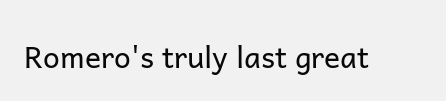Romero's truly last great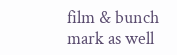film & bunch mark as well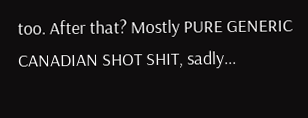too. After that? Mostly PURE GENERIC CANADIAN SHOT SHIT, sadly...